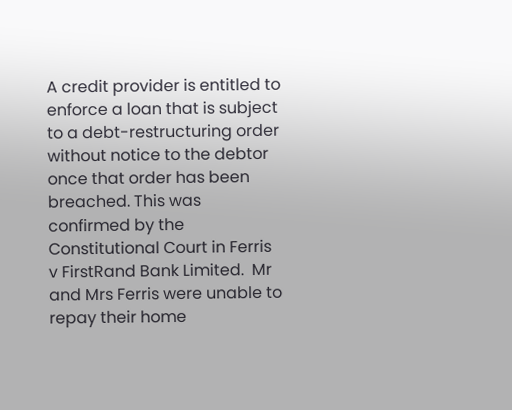A credit provider is entitled to enforce a loan that is subject to a debt-restructuring order without notice to the debtor once that order has been breached. This was confirmed by the Constitutional Court in Ferris v FirstRand Bank Limited.  Mr and Mrs Ferris were unable to repay their home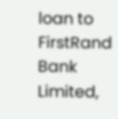loan to FirstRand Bank Limited,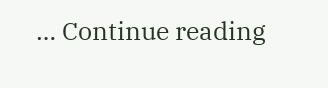… Continue reading